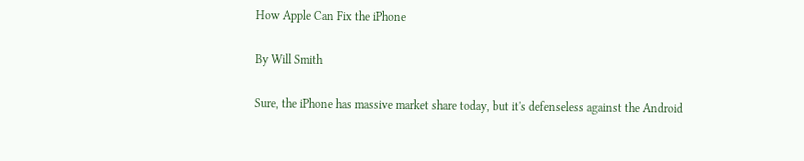How Apple Can Fix the iPhone

By Will Smith

Sure, the iPhone has massive market share today, but it's defenseless against the Android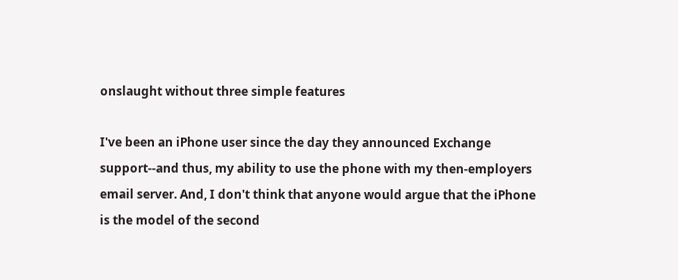onslaught without three simple features

I've been an iPhone user since the day they announced Exchange support--and thus, my ability to use the phone with my then-employers email server. And, I don't think that anyone would argue that the iPhone is the model of the second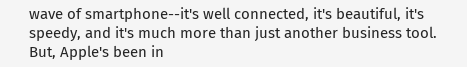wave of smartphone--it's well connected, it's beautiful, it's speedy, and it's much more than just another business tool. But, Apple's been in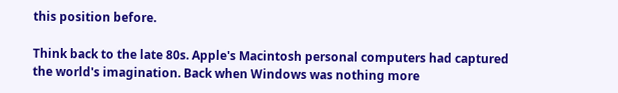this position before.

Think back to the late 80s. Apple's Macintosh personal computers had captured the world's imagination. Back when Windows was nothing more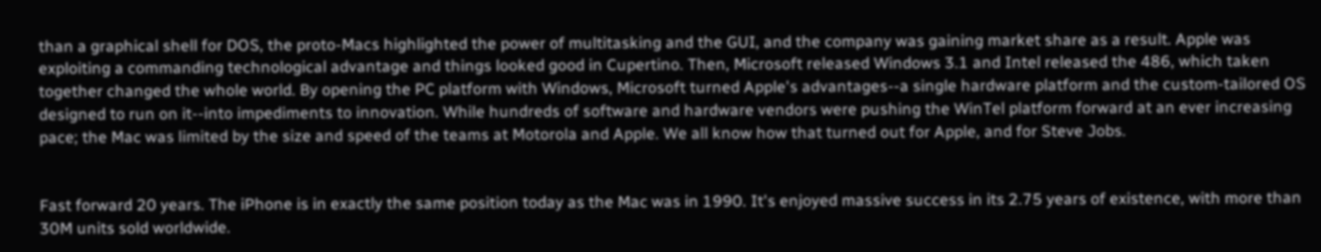than a graphical shell for DOS, the proto-Macs highlighted the power of multitasking and the GUI, and the company was gaining market share as a result. Apple was exploiting a commanding technological advantage and things looked good in Cupertino. Then, Microsoft released Windows 3.1 and Intel released the 486, which taken together changed the whole world. By opening the PC platform with Windows, Microsoft turned Apple's advantages--a single hardware platform and the custom-tailored OS designed to run on it--into impediments to innovation. While hundreds of software and hardware vendors were pushing the WinTel platform forward at an ever increasing pace; the Mac was limited by the size and speed of the teams at Motorola and Apple. We all know how that turned out for Apple, and for Steve Jobs.


Fast forward 20 years. The iPhone is in exactly the same position today as the Mac was in 1990. It's enjoyed massive success in its 2.75 years of existence, with more than 30M units sold worldwide.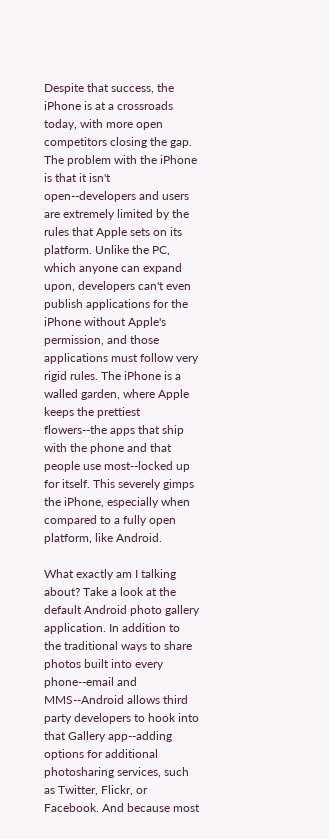Despite that success, the iPhone is at a crossroads today, with more open competitors closing the gap. The problem with the iPhone is that it isn't open--developers and users are extremely limited by the rules that Apple sets on its platform. Unlike the PC, which anyone can expand upon, developers can't even publish applications for the iPhone without Apple's permission, and those applications must follow very rigid rules. The iPhone is a walled garden, where Apple keeps the prettiest flowers--the apps that ship with the phone and that people use most--locked up for itself. This severely gimps the iPhone, especially when compared to a fully open platform, like Android.

What exactly am I talking about? Take a look at the default Android photo gallery application. In addition to the traditional ways to share photos built into every phone--email and MMS--Android allows third party developers to hook into that Gallery app--adding options for additional photosharing services, such as Twitter, Flickr, or Facebook. And because most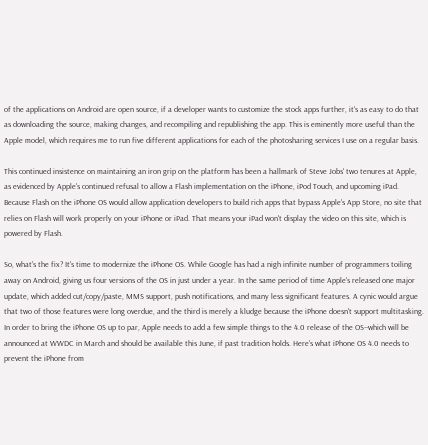of the applications on Android are open source, if a developer wants to customize the stock apps further, it's as easy to do that as downloading the source, making changes, and recompiling and republishing the app. This is eminently more useful than the Apple model, which requires me to run five different applications for each of the photosharing services I use on a regular basis.

This continued insistence on maintaining an iron grip on the platform has been a hallmark of Steve Jobs' two tenures at Apple, as evidenced by Apple's continued refusal to allow a Flash implementation on the iPhone, iPod Touch, and upcoming iPad. Because Flash on the iPhone OS would allow application developers to build rich apps that bypass Apple's App Store, no site that relies on Flash will work properly on your iPhone or iPad. That means your iPad won't display the video on this site, which is powered by Flash.

So, what's the fix? It's time to modernize the iPhone OS. While Google has had a nigh infinite number of programmers toiling away on Android, giving us four versions of the OS in just under a year. In the same period of time Apple's released one major update, which added cut/copy/paste, MMS support, push notifications, and many less significant features. A cynic would argue that two of those features were long overdue, and the third is merely a kludge because the iPhone doesn't support multitasking. In order to bring the iPhone OS up to par, Apple needs to add a few simple things to the 4.0 release of the OS--which will be announced at WWDC in March and should be available this June, if past tradition holds. Here's what iPhone OS 4.0 needs to prevent the iPhone from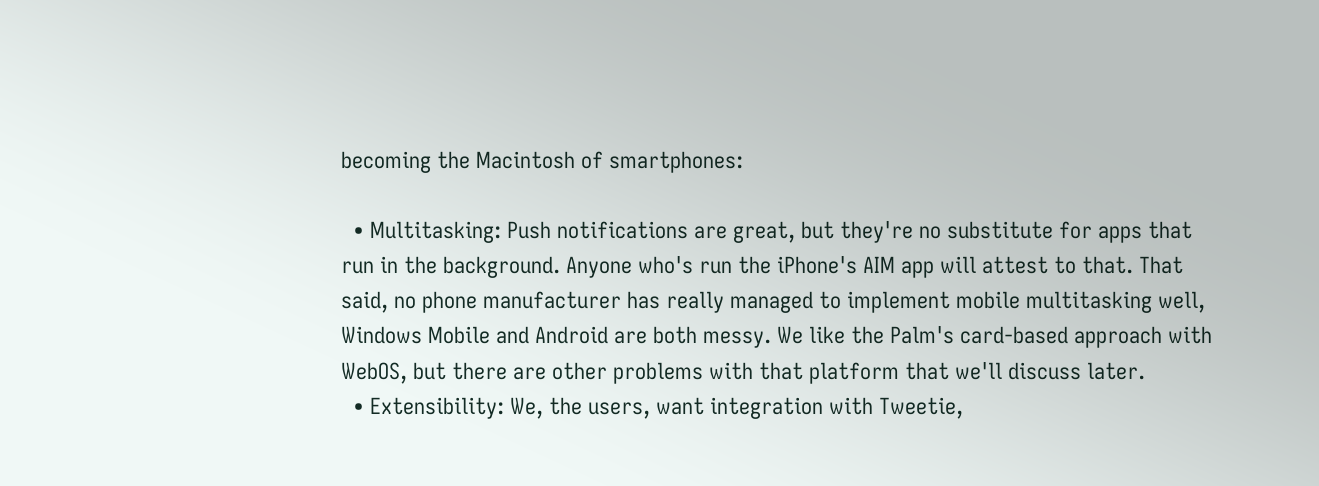becoming the Macintosh of smartphones:

  • Multitasking: Push notifications are great, but they're no substitute for apps that run in the background. Anyone who's run the iPhone's AIM app will attest to that. That said, no phone manufacturer has really managed to implement mobile multitasking well, Windows Mobile and Android are both messy. We like the Palm's card-based approach with WebOS, but there are other problems with that platform that we'll discuss later.
  • Extensibility: We, the users, want integration with Tweetie,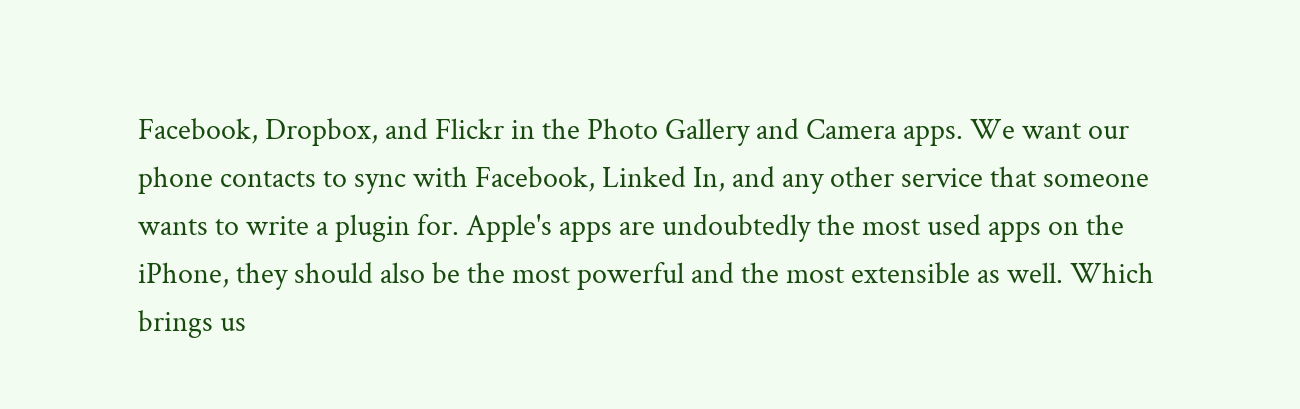Facebook, Dropbox, and Flickr in the Photo Gallery and Camera apps. We want our phone contacts to sync with Facebook, Linked In, and any other service that someone wants to write a plugin for. Apple's apps are undoubtedly the most used apps on the iPhone, they should also be the most powerful and the most extensible as well. Which brings us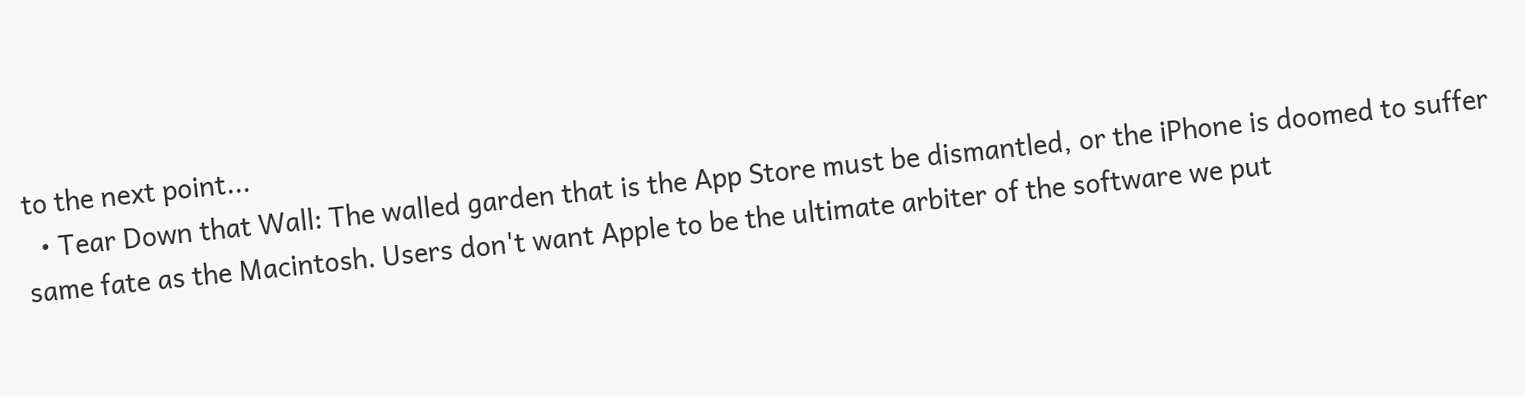to the next point...
  • Tear Down that Wall: The walled garden that is the App Store must be dismantled, or the iPhone is doomed to suffer same fate as the Macintosh. Users don't want Apple to be the ultimate arbiter of the software we put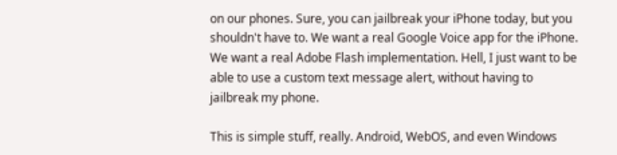on our phones. Sure, you can jailbreak your iPhone today, but you shouldn't have to. We want a real Google Voice app for the iPhone. We want a real Adobe Flash implementation. Hell, I just want to be able to use a custom text message alert, without having to jailbreak my phone.

This is simple stuff, really. Android, WebOS, and even Windows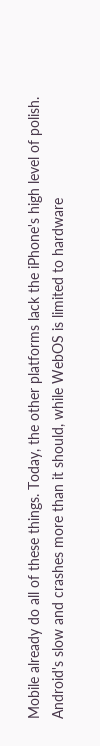Mobile already do all of these things. Today, the other platforms lack the iPhone's high level of polish. Android's slow and crashes more than it should, while WebOS is limited to hardware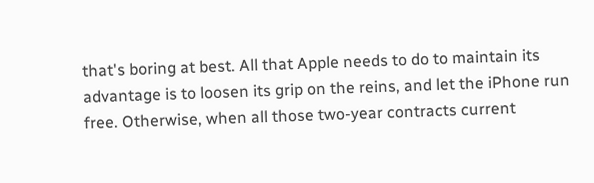that's boring at best. All that Apple needs to do to maintain its advantage is to loosen its grip on the reins, and let the iPhone run free. Otherwise, when all those two-year contracts current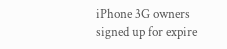iPhone 3G owners signed up for expire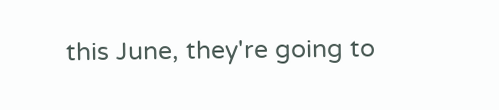this June, they're going to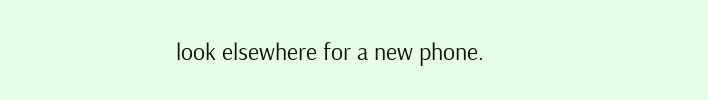look elsewhere for a new phone.